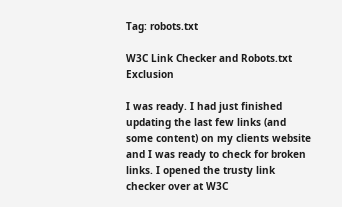Tag: robots.txt

W3C Link Checker and Robots.txt Exclusion

I was ready. I had just finished updating the last few links (and some content) on my clients website and I was ready to check for broken links. I opened the trusty link checker over at W3C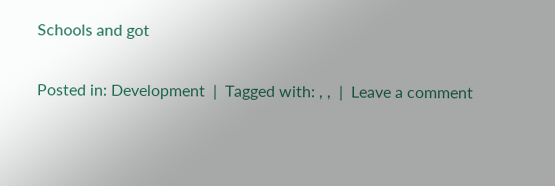Schools and got

Posted in: Development  |  Tagged with: , ,  |  Leave a comment